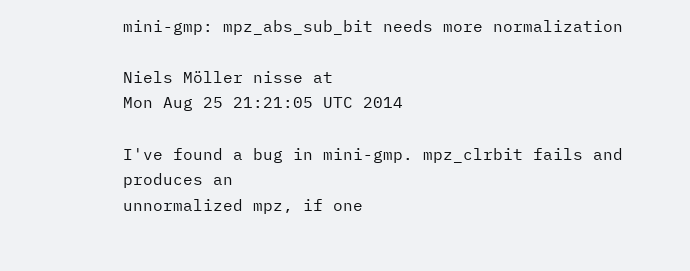mini-gmp: mpz_abs_sub_bit needs more normalization

Niels Möller nisse at
Mon Aug 25 21:21:05 UTC 2014

I've found a bug in mini-gmp. mpz_clrbit fails and produces an
unnormalized mpz, if one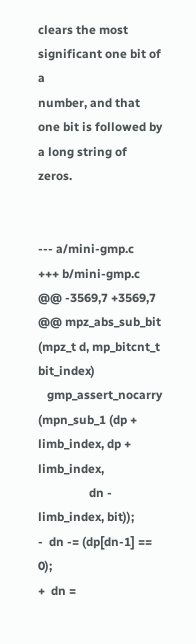clears the most significant one bit of a
number, and that one bit is followed by a long string of zeros.


--- a/mini-gmp.c
+++ b/mini-gmp.c
@@ -3569,7 +3569,7 @@ mpz_abs_sub_bit (mpz_t d, mp_bitcnt_t bit_index)
   gmp_assert_nocarry (mpn_sub_1 (dp + limb_index, dp + limb_index,
                 dn - limb_index, bit));
-  dn -= (dp[dn-1] == 0);
+  dn =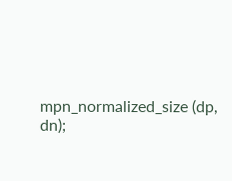mpn_normalized_size (dp, dn);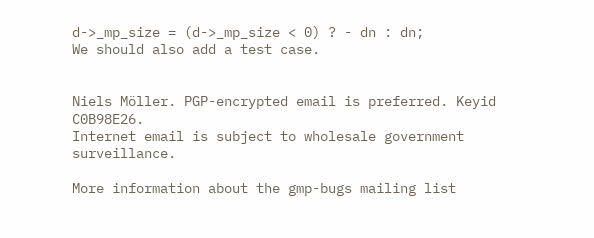d->_mp_size = (d->_mp_size < 0) ? - dn : dn;
We should also add a test case.


Niels Möller. PGP-encrypted email is preferred. Keyid C0B98E26.
Internet email is subject to wholesale government surveillance.

More information about the gmp-bugs mailing list